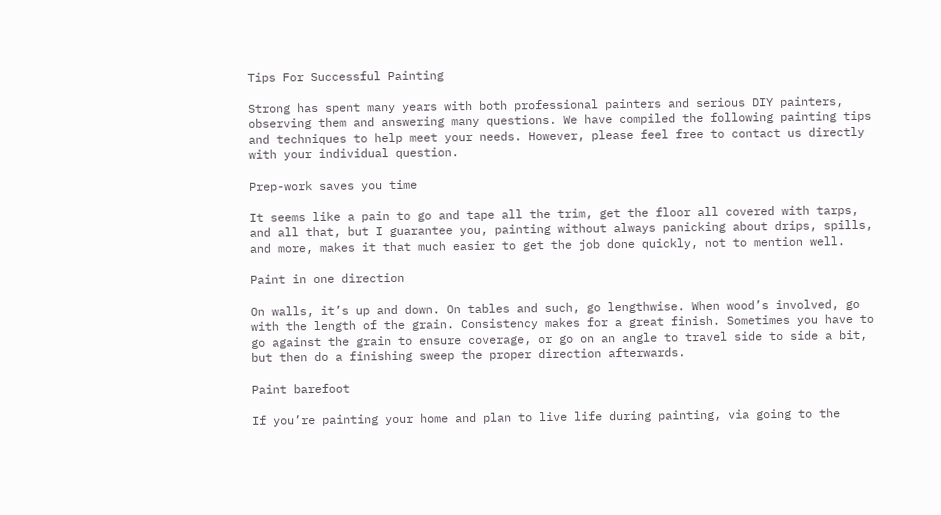Tips For Successful Painting

Strong has spent many years with both professional painters and serious DIY painters, observing them and answering many questions. We have compiled the following painting tips and techniques to help meet your needs. However, please feel free to contact us directly with your individual question.

Prep-work saves you time

It seems like a pain to go and tape all the trim, get the floor all covered with tarps, and all that, but I guarantee you, painting without always panicking about drips, spills, and more, makes it that much easier to get the job done quickly, not to mention well.

Paint in one direction

On walls, it’s up and down. On tables and such, go lengthwise. When wood’s involved, go with the length of the grain. Consistency makes for a great finish. Sometimes you have to go against the grain to ensure coverage, or go on an angle to travel side to side a bit, but then do a finishing sweep the proper direction afterwards.

Paint barefoot

If you’re painting your home and plan to live life during painting, via going to the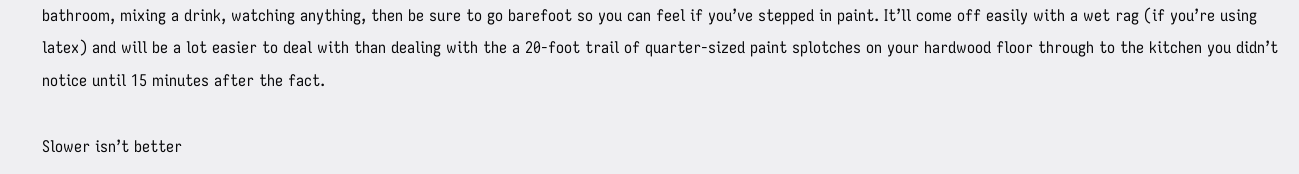bathroom, mixing a drink, watching anything, then be sure to go barefoot so you can feel if you’ve stepped in paint. It’ll come off easily with a wet rag (if you’re using latex) and will be a lot easier to deal with than dealing with the a 20-foot trail of quarter-sized paint splotches on your hardwood floor through to the kitchen you didn’t notice until 15 minutes after the fact.

Slower isn’t better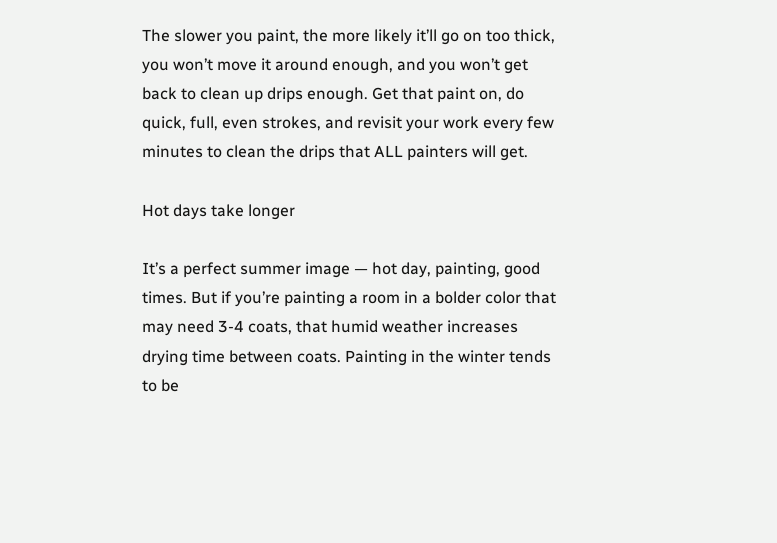The slower you paint, the more likely it’ll go on too thick, you won’t move it around enough, and you won’t get back to clean up drips enough. Get that paint on, do quick, full, even strokes, and revisit your work every few minutes to clean the drips that ALL painters will get.

Hot days take longer

It’s a perfect summer image — hot day, painting, good times. But if you’re painting a room in a bolder color that may need 3-4 coats, that humid weather increases drying time between coats. Painting in the winter tends to be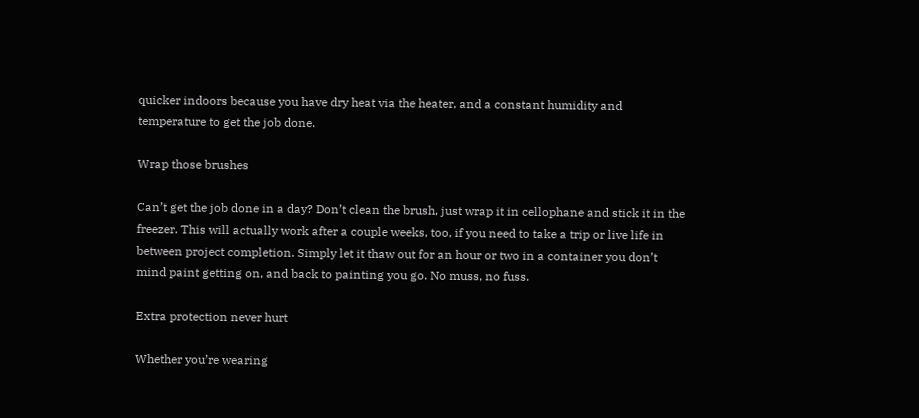quicker indoors because you have dry heat via the heater, and a constant humidity and temperature to get the job done.

Wrap those brushes

Can’t get the job done in a day? Don’t clean the brush, just wrap it in cellophane and stick it in the freezer. This will actually work after a couple weeks, too, if you need to take a trip or live life in between project completion. Simply let it thaw out for an hour or two in a container you don’t mind paint getting on, and back to painting you go. No muss, no fuss.

Extra protection never hurt

Whether you’re wearing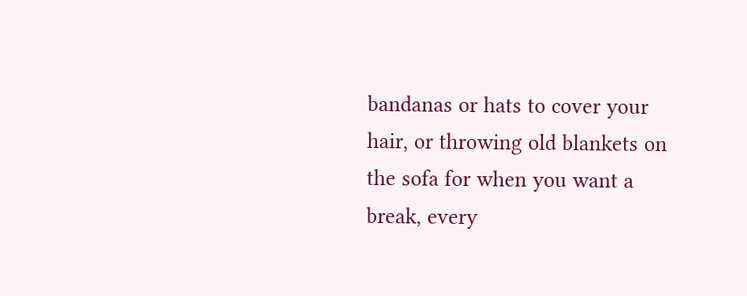bandanas or hats to cover your hair, or throwing old blankets on the sofa for when you want a break, every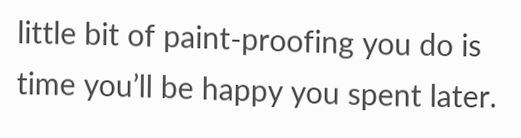little bit of paint-proofing you do is time you’ll be happy you spent later.